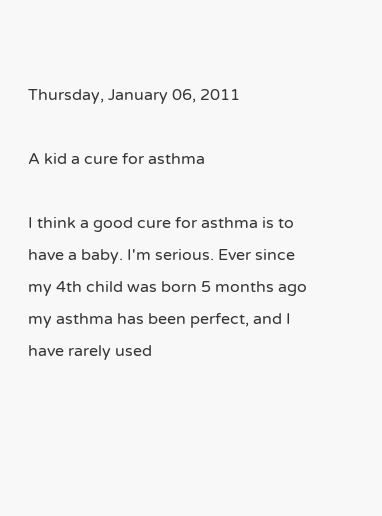Thursday, January 06, 2011

A kid a cure for asthma

I think a good cure for asthma is to have a baby. I'm serious. Ever since my 4th child was born 5 months ago my asthma has been perfect, and I have rarely used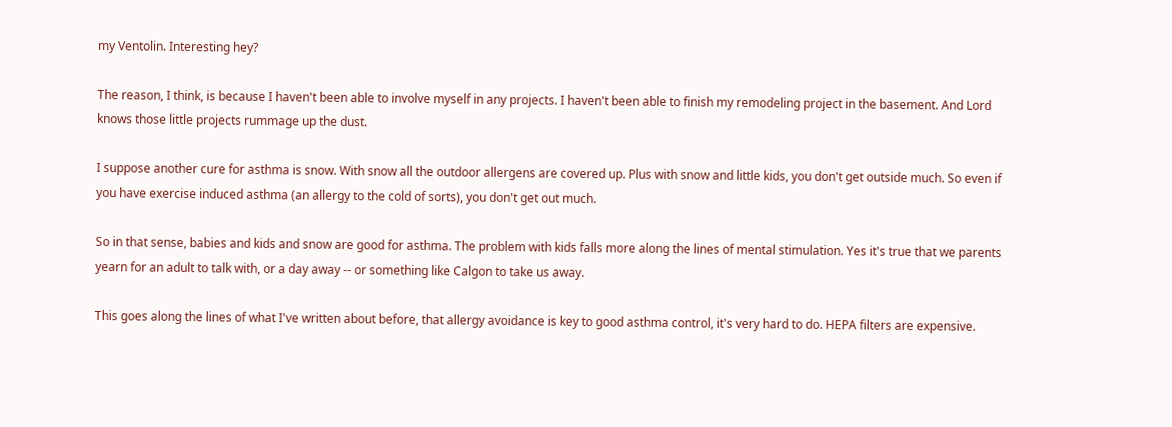my Ventolin. Interesting hey?

The reason, I think, is because I haven't been able to involve myself in any projects. I haven't been able to finish my remodeling project in the basement. And Lord knows those little projects rummage up the dust.

I suppose another cure for asthma is snow. With snow all the outdoor allergens are covered up. Plus with snow and little kids, you don't get outside much. So even if you have exercise induced asthma (an allergy to the cold of sorts), you don't get out much.

So in that sense, babies and kids and snow are good for asthma. The problem with kids falls more along the lines of mental stimulation. Yes it's true that we parents yearn for an adult to talk with, or a day away -- or something like Calgon to take us away.

This goes along the lines of what I've written about before, that allergy avoidance is key to good asthma control, it's very hard to do. HEPA filters are expensive.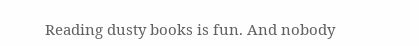Reading dusty books is fun. And nobody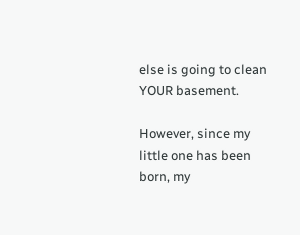else is going to clean YOUR basement.

However, since my little one has been born, my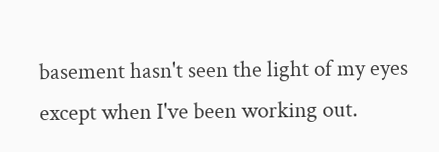basement hasn't seen the light of my eyes except when I've been working out.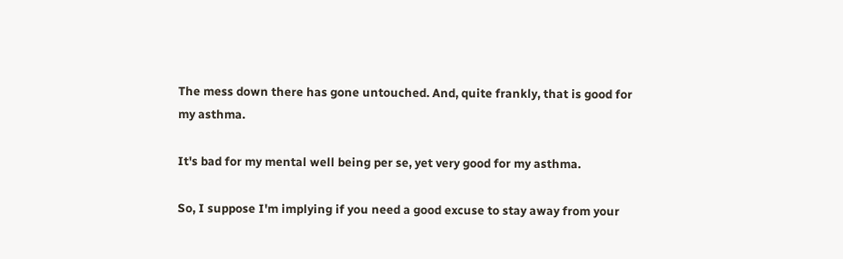The mess down there has gone untouched. And, quite frankly, that is good for my asthma.

It's bad for my mental well being per se, yet very good for my asthma.

So, I suppose I'm implying if you need a good excuse to stay away from your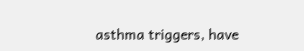asthma triggers, have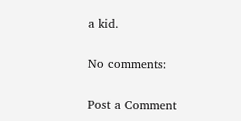a kid.

No comments:

Post a Comment